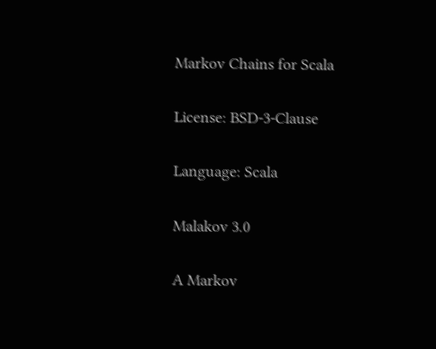Markov Chains for Scala

License: BSD-3-Clause

Language: Scala

Malakov 3.0

A Markov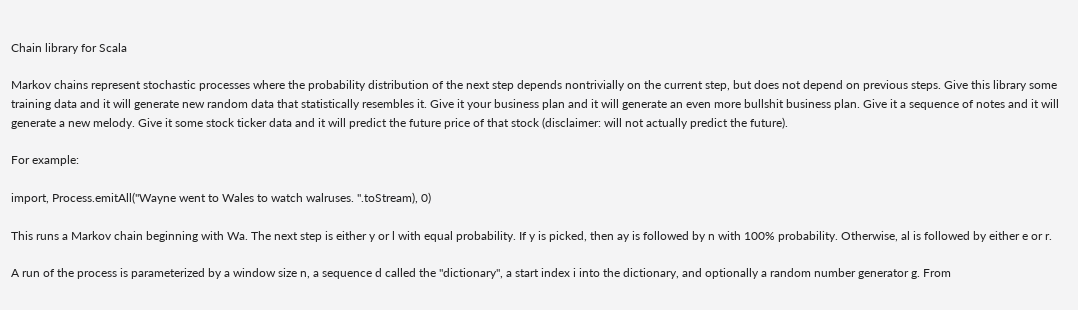Chain library for Scala

Markov chains represent stochastic processes where the probability distribution of the next step depends nontrivially on the current step, but does not depend on previous steps. Give this library some training data and it will generate new random data that statistically resembles it. Give it your business plan and it will generate an even more bullshit business plan. Give it a sequence of notes and it will generate a new melody. Give it some stock ticker data and it will predict the future price of that stock (disclaimer: will not actually predict the future).

For example:

import, Process.emitAll("Wayne went to Wales to watch walruses. ".toStream), 0)

This runs a Markov chain beginning with Wa. The next step is either y or l with equal probability. If y is picked, then ay is followed by n with 100% probability. Otherwise, al is followed by either e or r.

A run of the process is parameterized by a window size n, a sequence d called the "dictionary", a start index i into the dictionary, and optionally a random number generator g. From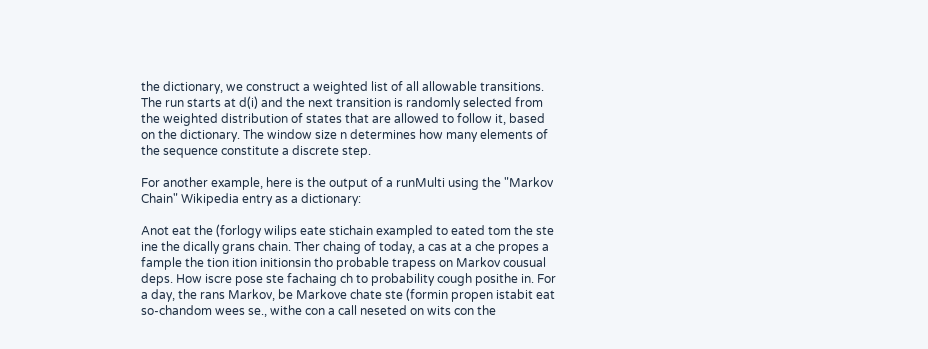the dictionary, we construct a weighted list of all allowable transitions. The run starts at d(i) and the next transition is randomly selected from the weighted distribution of states that are allowed to follow it, based on the dictionary. The window size n determines how many elements of the sequence constitute a discrete step.

For another example, here is the output of a runMulti using the "Markov Chain" Wikipedia entry as a dictionary:

Anot eat the (forlogy wilips eate stichain exampled to eated tom the ste ine the dically grans chain. Ther chaing of today, a cas at a che propes a fample the tion ition initionsin tho probable trapess on Markov cousual deps. How iscre pose ste fachaing ch to probability cough posithe in. For a day, the rans Markov, be Markove chate ste (formin propen istabit eat so-chandom wees se., withe con a call neseted on wits con the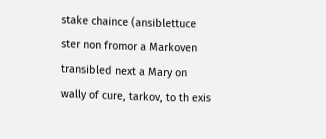stake chaince (ansiblettuce ster non fromor a Markoven transibled next a Mary on wally of cure, tarkov, to th exis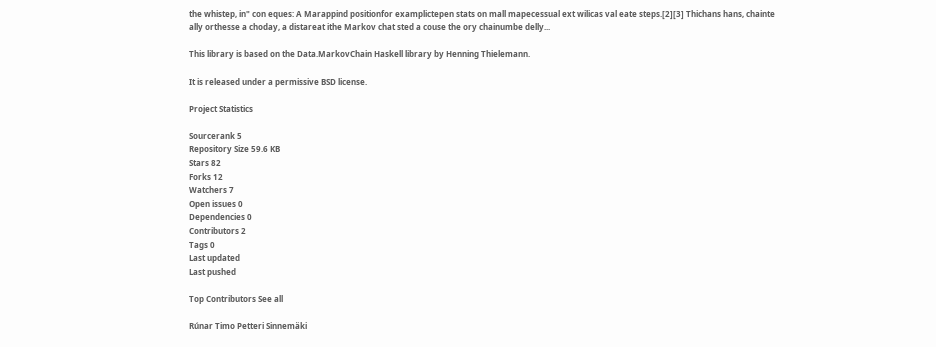the whistep, in" con eques: A Marappind positionfor examplictepen stats on mall mapecessual ext wilicas val eate steps.[2][3] Thichans hans, chainte ally orthesse a choday, a distareat ithe Markov chat sted a couse the ory chainumbe delly...

This library is based on the Data.MarkovChain Haskell library by Henning Thielemann.

It is released under a permissive BSD license.

Project Statistics

Sourcerank 5
Repository Size 59.6 KB
Stars 82
Forks 12
Watchers 7
Open issues 0
Dependencies 0
Contributors 2
Tags 0
Last updated
Last pushed

Top Contributors See all

Rúnar Timo Petteri Sinnemäki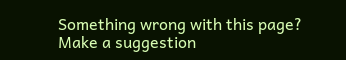Something wrong with this page? Make a suggestion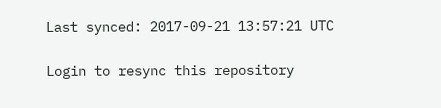Last synced: 2017-09-21 13:57:21 UTC

Login to resync this repository